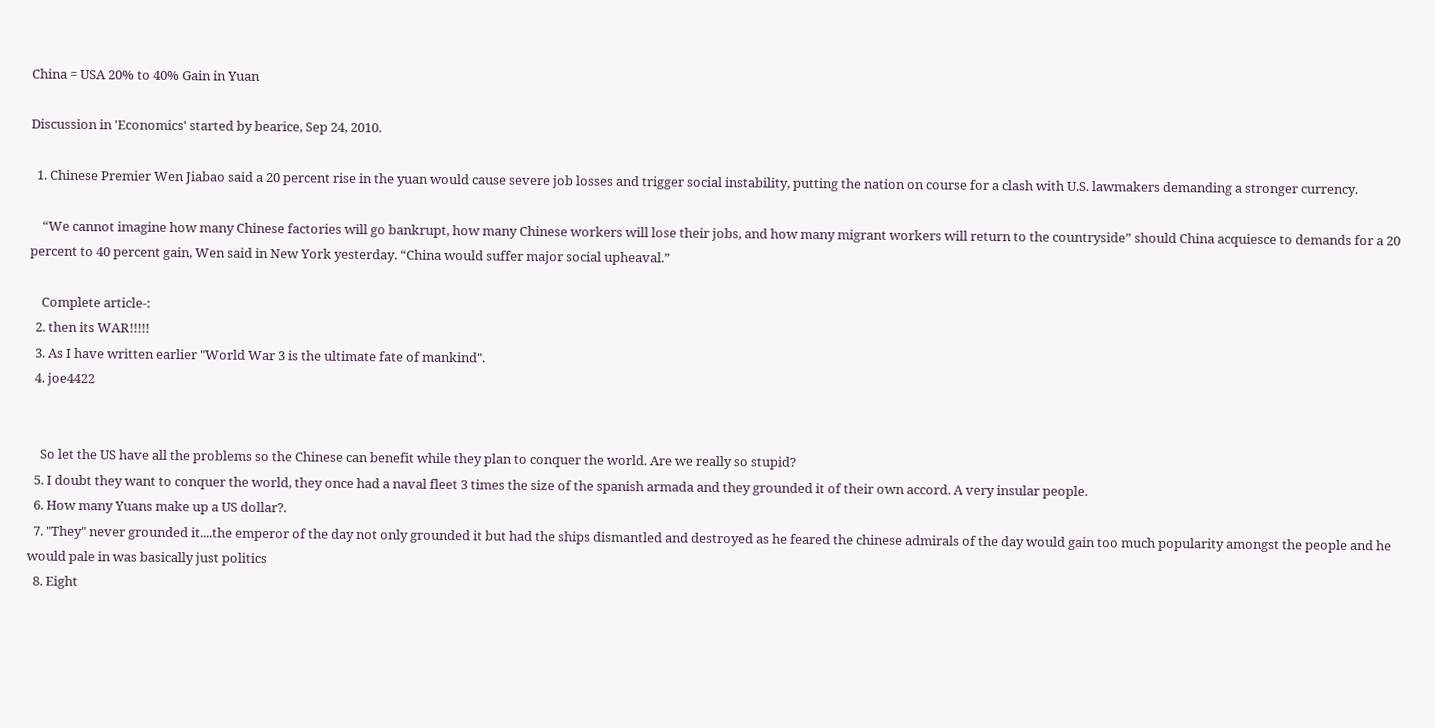China = USA 20% to 40% Gain in Yuan

Discussion in 'Economics' started by bearice, Sep 24, 2010.

  1. Chinese Premier Wen Jiabao said a 20 percent rise in the yuan would cause severe job losses and trigger social instability, putting the nation on course for a clash with U.S. lawmakers demanding a stronger currency.

    “We cannot imagine how many Chinese factories will go bankrupt, how many Chinese workers will lose their jobs, and how many migrant workers will return to the countryside” should China acquiesce to demands for a 20 percent to 40 percent gain, Wen said in New York yesterday. “China would suffer major social upheaval.”

    Complete article-:
  2. then its WAR!!!!!
  3. As I have written earlier "World War 3 is the ultimate fate of mankind".
  4. joe4422


    So let the US have all the problems so the Chinese can benefit while they plan to conquer the world. Are we really so stupid?
  5. I doubt they want to conquer the world, they once had a naval fleet 3 times the size of the spanish armada and they grounded it of their own accord. A very insular people.
  6. How many Yuans make up a US dollar?.
  7. "They" never grounded it....the emperor of the day not only grounded it but had the ships dismantled and destroyed as he feared the chinese admirals of the day would gain too much popularity amongst the people and he would pale in was basically just politics
  8. Eight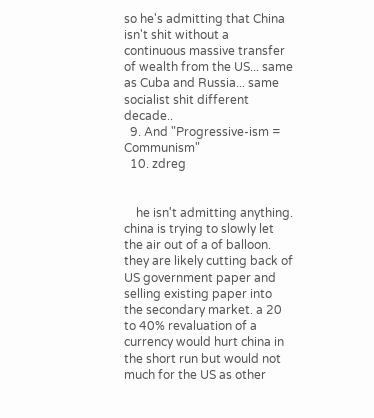so he's admitting that China isn't shit without a continuous massive transfer of wealth from the US... same as Cuba and Russia... same socialist shit different decade..
  9. And "Progressive-ism = Communism"
  10. zdreg


    he isn't admitting anything. china is trying to slowly let the air out of a of balloon. they are likely cutting back of US government paper and selling existing paper into the secondary market. a 20 to 40% revaluation of a currency would hurt china in the short run but would not much for the US as other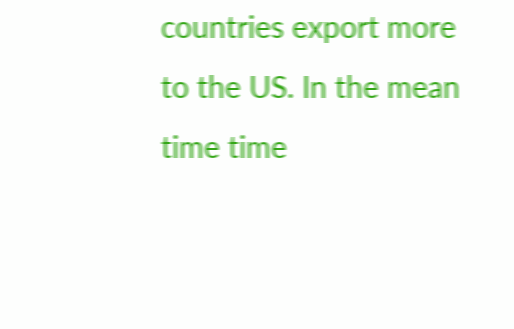countries export more to the US. In the mean time time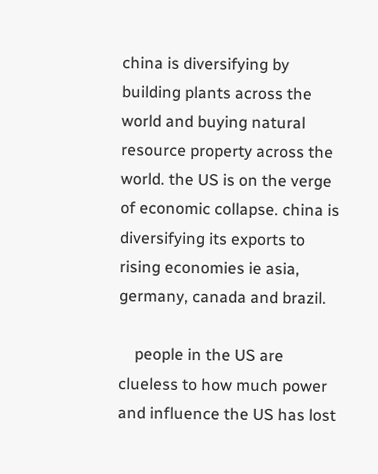china is diversifying by building plants across the world and buying natural resource property across the world. the US is on the verge of economic collapse. china is diversifying its exports to rising economies ie asia, germany, canada and brazil.

    people in the US are clueless to how much power and influence the US has lost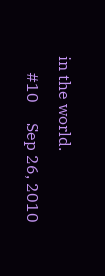in the world.
    #10     Sep 26, 2010